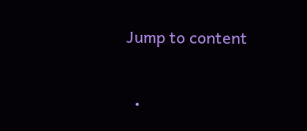Jump to content


  •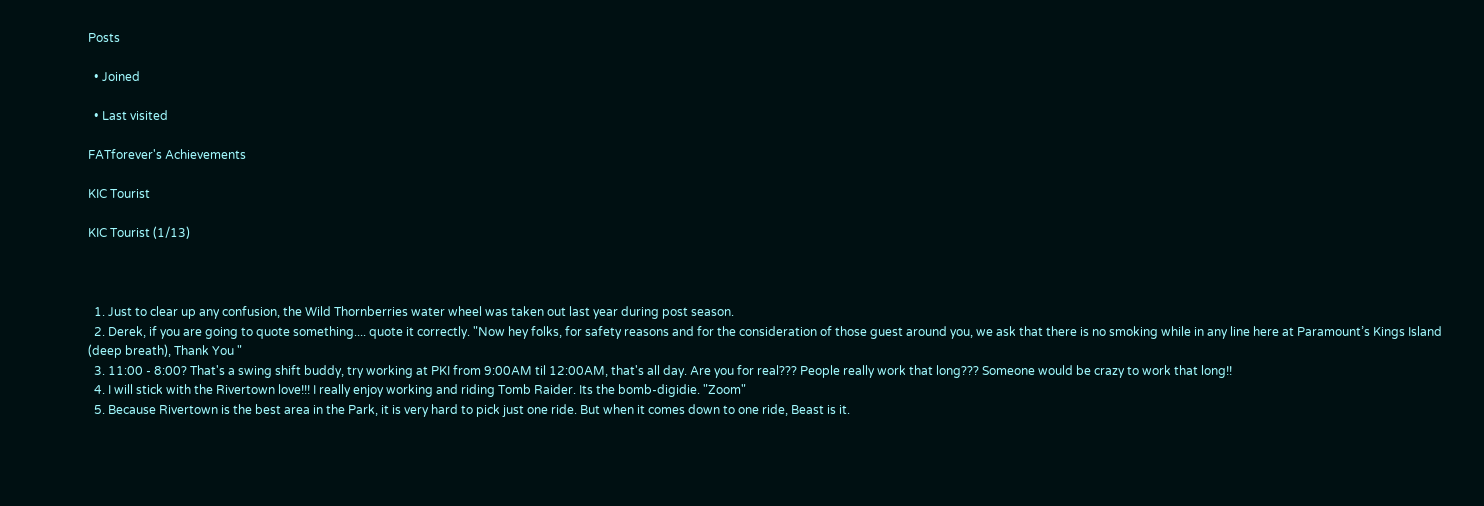Posts

  • Joined

  • Last visited

FATforever's Achievements

KIC Tourist

KIC Tourist (1/13)



  1. Just to clear up any confusion, the Wild Thornberries water wheel was taken out last year during post season.
  2. Derek, if you are going to quote something.... quote it correctly. "Now hey folks, for safety reasons and for the consideration of those guest around you, we ask that there is no smoking while in any line here at Paramount’s Kings Island (deep breath), Thank You "
  3. 11:00 - 8:00? That's a swing shift buddy, try working at PKI from 9:00AM til 12:00AM, that's all day. Are you for real??? People really work that long??? Someone would be crazy to work that long!!
  4. I will stick with the Rivertown love!!! I really enjoy working and riding Tomb Raider. Its the bomb-digidie. "Zoom"
  5. Because Rivertown is the best area in the Park, it is very hard to pick just one ride. But when it comes down to one ride, Beast is it.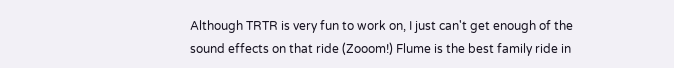Although TRTR is very fun to work on, I just can't get enough of the sound effects on that ride (Zooom!) Flume is the best family ride in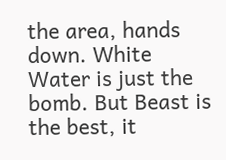the area, hands down. White Water is just the bomb. But Beast is the best, it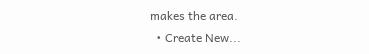makes the area.
  • Create New...